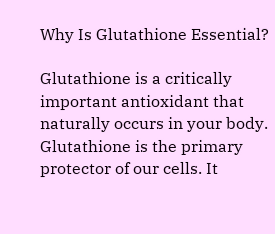Why Is Glutathione Essential?

Glutathione is a critically important antioxidant that naturally occurs in your body. Glutathione is the primary protector of our cells. It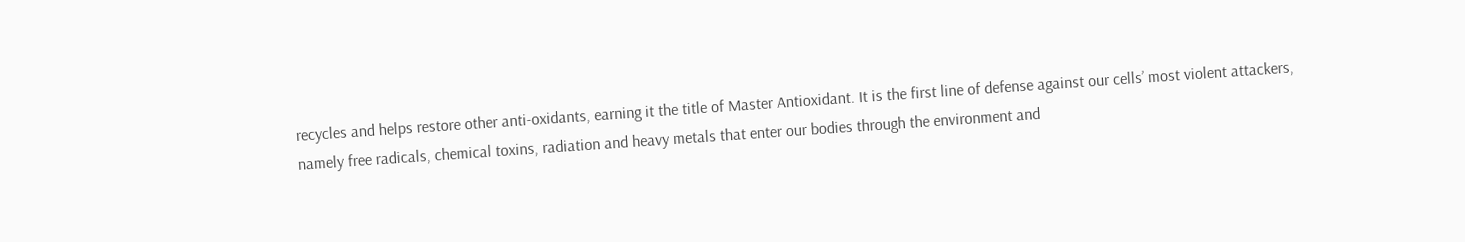recycles and helps restore other anti-oxidants, earning it the title of Master Antioxidant. It is the first line of defense against our cells’ most violent attackers, namely free radicals, chemical toxins, radiation and heavy metals that enter our bodies through the environment and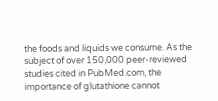the foods and liquids we consume. As the subject of over 150,000 peer-reviewed studies cited in PubMed.com, the importance of glutathione cannot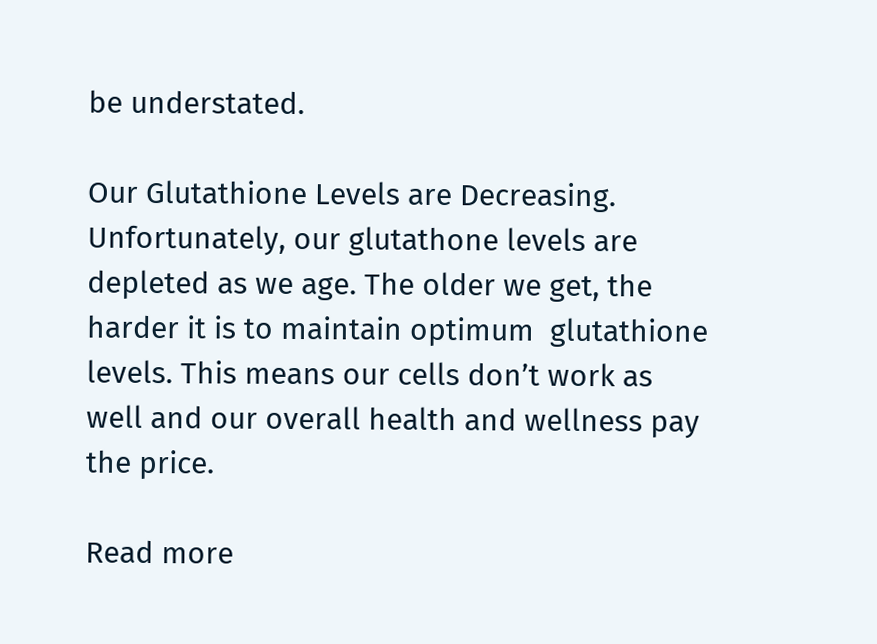be understated.

Our Glutathione Levels are Decreasing. Unfortunately, our glutathone levels are depleted as we age. The older we get, the harder it is to maintain optimum  glutathione levels. This means our cells don’t work as well and our overall health and wellness pay the price.

Read more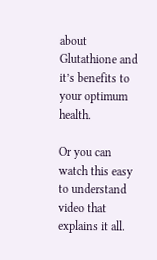about Glutathione and it’s benefits to your optimum health.

Or you can watch this easy to understand video that explains it all.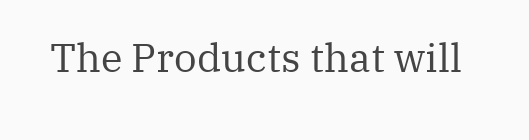The Products that will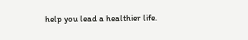help you lead a healthier life.